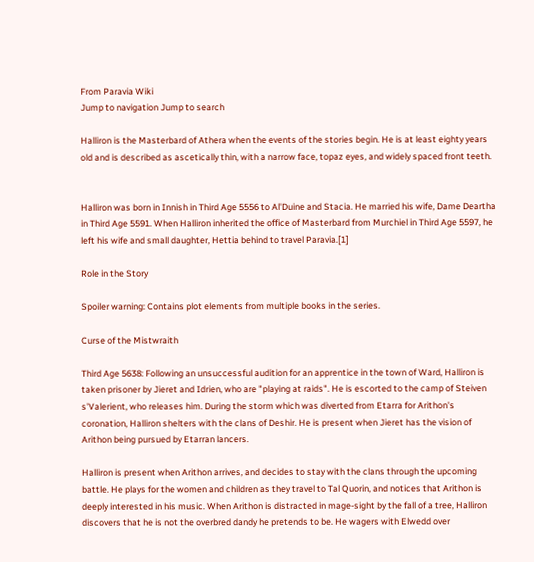From Paravia Wiki
Jump to navigation Jump to search

Halliron is the Masterbard of Athera when the events of the stories begin. He is at least eighty years old and is described as ascetically thin, with a narrow face, topaz eyes, and widely spaced front teeth.


Halliron was born in Innish in Third Age 5556 to Al'Duine and Stacia. He married his wife, Dame Deartha in Third Age 5591. When Halliron inherited the office of Masterbard from Murchiel in Third Age 5597, he left his wife and small daughter, Hettia behind to travel Paravia.[1]

Role in the Story

Spoiler warning: Contains plot elements from multiple books in the series.

Curse of the Mistwraith

Third Age 5638: Following an unsuccessful audition for an apprentice in the town of Ward, Halliron is taken prisoner by Jieret and Idrien, who are "playing at raids". He is escorted to the camp of Steiven s'Valerient, who releases him. During the storm which was diverted from Etarra for Arithon's coronation, Halliron shelters with the clans of Deshir. He is present when Jieret has the vision of Arithon being pursued by Etarran lancers.

Halliron is present when Arithon arrives, and decides to stay with the clans through the upcoming battle. He plays for the women and children as they travel to Tal Quorin, and notices that Arithon is deeply interested in his music. When Arithon is distracted in mage-sight by the fall of a tree, Halliron discovers that he is not the overbred dandy he pretends to be. He wagers with Elwedd over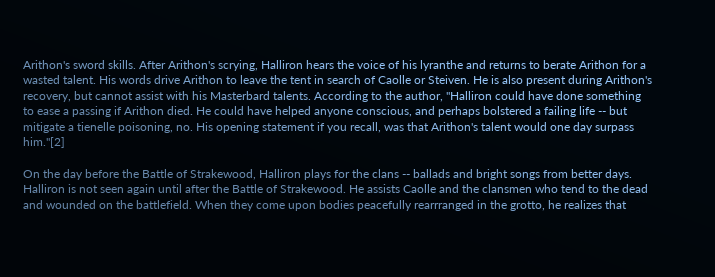Arithon's sword skills. After Arithon's scrying, Halliron hears the voice of his lyranthe and returns to berate Arithon for a wasted talent. His words drive Arithon to leave the tent in search of Caolle or Steiven. He is also present during Arithon's recovery, but cannot assist with his Masterbard talents. According to the author, "Halliron could have done something to ease a passing if Arithon died. He could have helped anyone conscious, and perhaps bolstered a failing life -- but mitigate a tienelle poisoning, no. His opening statement if you recall, was that Arithon's talent would one day surpass him."[2]

On the day before the Battle of Strakewood, Halliron plays for the clans -- ballads and bright songs from better days. Halliron is not seen again until after the Battle of Strakewood. He assists Caolle and the clansmen who tend to the dead and wounded on the battlefield. When they come upon bodies peacefully rearrranged in the grotto, he realizes that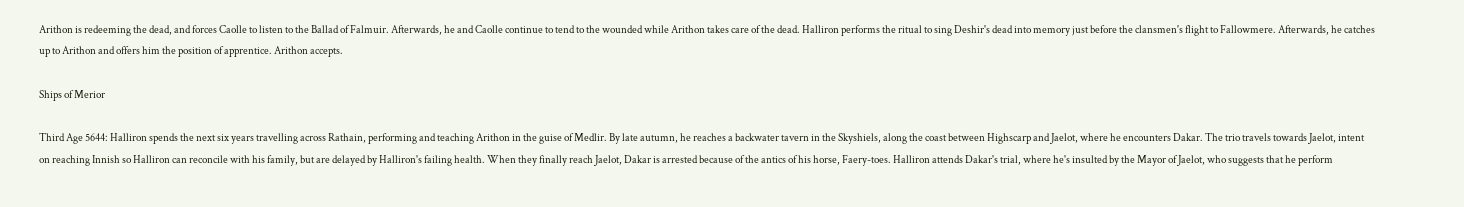Arithon is redeeming the dead, and forces Caolle to listen to the Ballad of Falmuir. Afterwards, he and Caolle continue to tend to the wounded while Arithon takes care of the dead. Halliron performs the ritual to sing Deshir's dead into memory just before the clansmen's flight to Fallowmere. Afterwards, he catches up to Arithon and offers him the position of apprentice. Arithon accepts.

Ships of Merior

Third Age 5644: Halliron spends the next six years travelling across Rathain, performing and teaching Arithon in the guise of Medlir. By late autumn, he reaches a backwater tavern in the Skyshiels, along the coast between Highscarp and Jaelot, where he encounters Dakar. The trio travels towards Jaelot, intent on reaching Innish so Halliron can reconcile with his family, but are delayed by Halliron's failing health. When they finally reach Jaelot, Dakar is arrested because of the antics of his horse, Faery-toes. Halliron attends Dakar's trial, where he's insulted by the Mayor of Jaelot, who suggests that he perform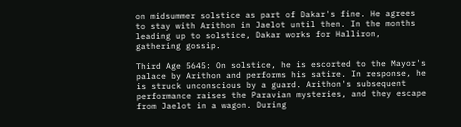on midsummer solstice as part of Dakar's fine. He agrees to stay with Arithon in Jaelot until then. In the months leading up to solstice, Dakar works for Halliron, gathering gossip.

Third Age 5645: On solstice, he is escorted to the Mayor's palace by Arithon and performs his satire. In response, he is struck unconscious by a guard. Arithon's subsequent performance raises the Paravian mysteries, and they escape from Jaelot in a wagon. During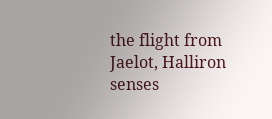the flight from Jaelot, Halliron senses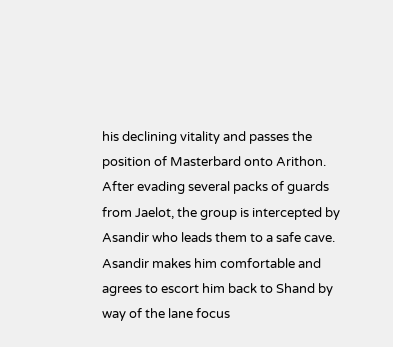his declining vitality and passes the position of Masterbard onto Arithon. After evading several packs of guards from Jaelot, the group is intercepted by Asandir who leads them to a safe cave. Asandir makes him comfortable and agrees to escort him back to Shand by way of the lane focus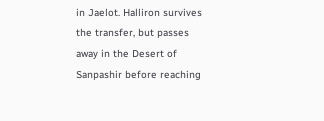in Jaelot. Halliron survives the transfer, but passes away in the Desert of Sanpashir before reaching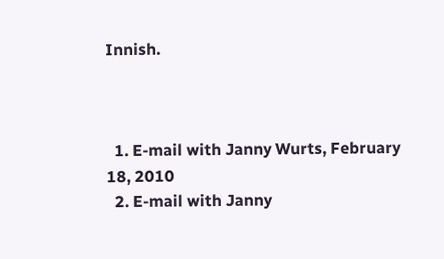Innish.



  1. E-mail with Janny Wurts, February 18, 2010
  2. E-mail with Janny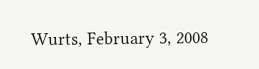Wurts, February 3, 2008